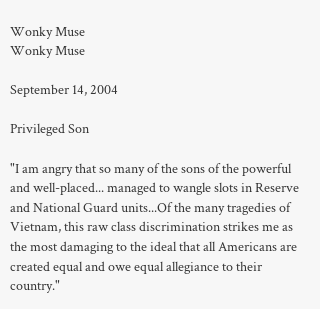Wonky Muse
Wonky Muse

September 14, 2004

Privileged Son

"I am angry that so many of the sons of the powerful and well-placed... managed to wangle slots in Reserve and National Guard units...Of the many tragedies of Vietnam, this raw class discrimination strikes me as the most damaging to the ideal that all Americans are created equal and owe equal allegiance to their country."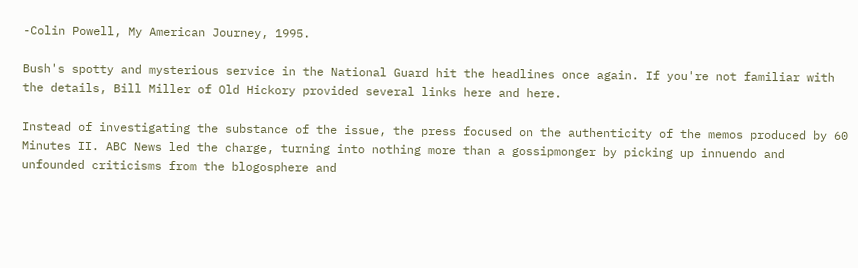-Colin Powell, My American Journey, 1995.

Bush's spotty and mysterious service in the National Guard hit the headlines once again. If you're not familiar with the details, Bill Miller of Old Hickory provided several links here and here.

Instead of investigating the substance of the issue, the press focused on the authenticity of the memos produced by 60 Minutes II. ABC News led the charge, turning into nothing more than a gossipmonger by picking up innuendo and unfounded criticisms from the blogosphere and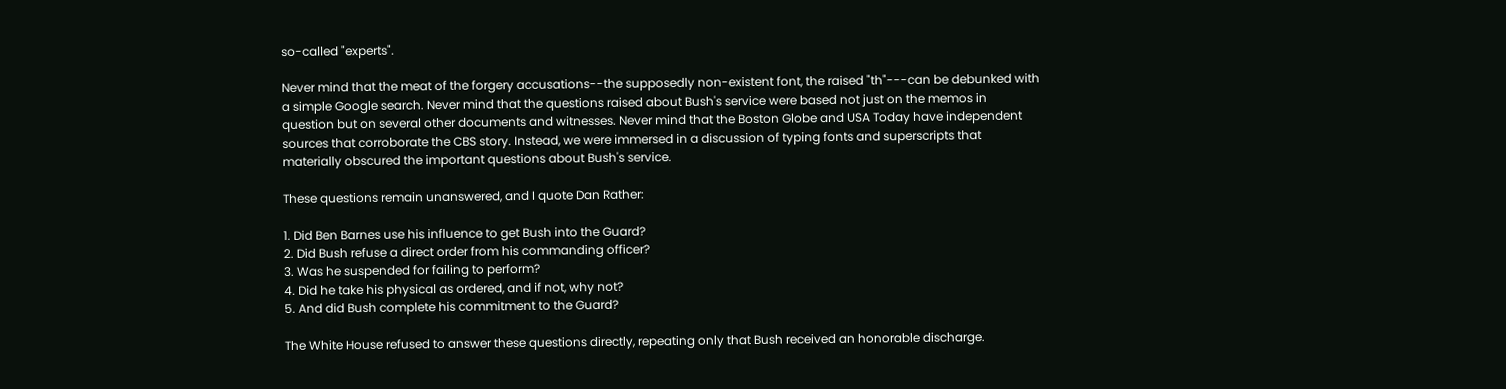so-called "experts".

Never mind that the meat of the forgery accusations--the supposedly non-existent font, the raised "th"---can be debunked with a simple Google search. Never mind that the questions raised about Bush's service were based not just on the memos in question but on several other documents and witnesses. Never mind that the Boston Globe and USA Today have independent sources that corroborate the CBS story. Instead, we were immersed in a discussion of typing fonts and superscripts that materially obscured the important questions about Bush's service.

These questions remain unanswered, and I quote Dan Rather:

1. Did Ben Barnes use his influence to get Bush into the Guard?
2. Did Bush refuse a direct order from his commanding officer?
3. Was he suspended for failing to perform?
4. Did he take his physical as ordered, and if not, why not?
5. And did Bush complete his commitment to the Guard?

The White House refused to answer these questions directly, repeating only that Bush received an honorable discharge.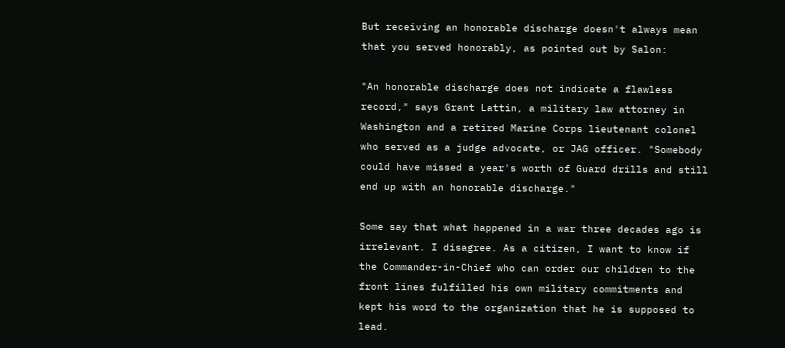But receiving an honorable discharge doesn't always mean that you served honorably, as pointed out by Salon:

"An honorable discharge does not indicate a flawless record," says Grant Lattin, a military law attorney in Washington and a retired Marine Corps lieutenant colonel who served as a judge advocate, or JAG officer. "Somebody could have missed a year's worth of Guard drills and still end up with an honorable discharge."

Some say that what happened in a war three decades ago is irrelevant. I disagree. As a citizen, I want to know if the Commander-in-Chief who can order our children to the front lines fulfilled his own military commitments and kept his word to the organization that he is supposed to lead.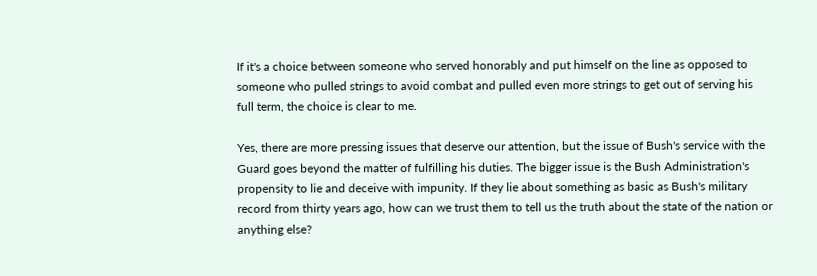If it's a choice between someone who served honorably and put himself on the line as opposed to someone who pulled strings to avoid combat and pulled even more strings to get out of serving his full term, the choice is clear to me.

Yes, there are more pressing issues that deserve our attention, but the issue of Bush's service with the Guard goes beyond the matter of fulfilling his duties. The bigger issue is the Bush Administration's propensity to lie and deceive with impunity. If they lie about something as basic as Bush's military record from thirty years ago, how can we trust them to tell us the truth about the state of the nation or anything else?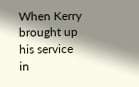When Kerry brought up his service in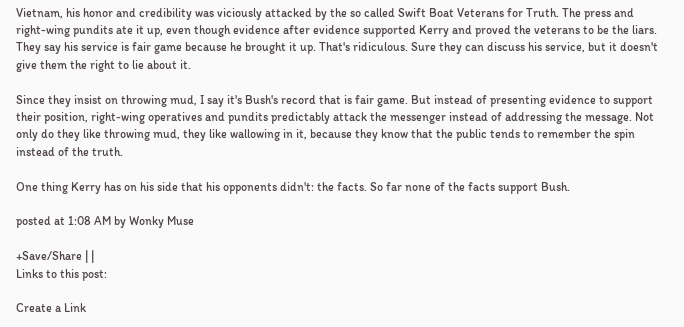Vietnam, his honor and credibility was viciously attacked by the so called Swift Boat Veterans for Truth. The press and right-wing pundits ate it up, even though evidence after evidence supported Kerry and proved the veterans to be the liars. They say his service is fair game because he brought it up. That's ridiculous. Sure they can discuss his service, but it doesn't give them the right to lie about it.

Since they insist on throwing mud, I say it's Bush's record that is fair game. But instead of presenting evidence to support their position, right-wing operatives and pundits predictably attack the messenger instead of addressing the message. Not only do they like throwing mud, they like wallowing in it, because they know that the public tends to remember the spin instead of the truth.

One thing Kerry has on his side that his opponents didn't: the facts. So far none of the facts support Bush.

posted at 1:08 AM by Wonky Muse

+Save/Share | |
Links to this post:

Create a Link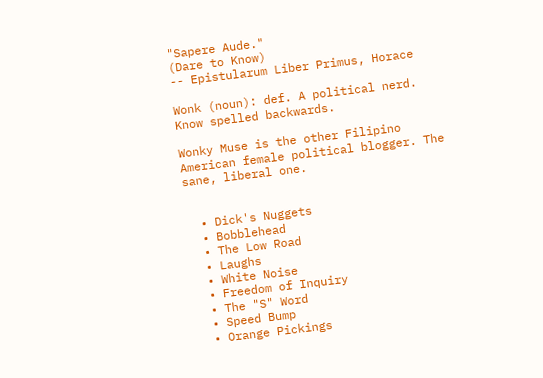"Sapere Aude."
(Dare to Know)
-- Epistularum Liber Primus, Horace

Wonk (noun): def. A political nerd. Know spelled backwards.

Wonky Muse is the other Filipino American female political blogger. The sane, liberal one.


  • Dick's Nuggets
  • Bobblehead
  • The Low Road
  • Laughs
  • White Noise
  • Freedom of Inquiry
  • The "S" Word
  • Speed Bump
  • Orange Pickings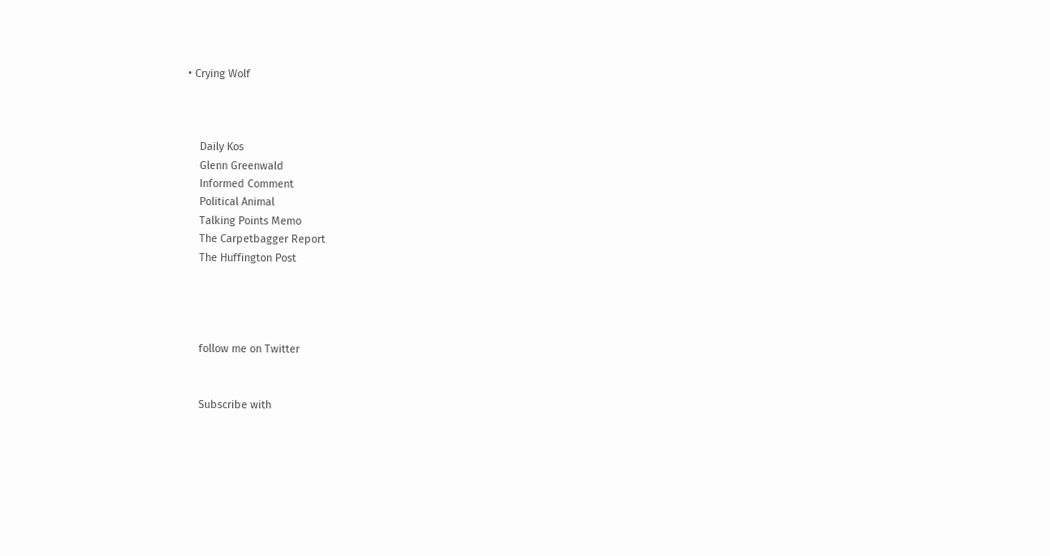• Crying Wolf



    Daily Kos
    Glenn Greenwald
    Informed Comment
    Political Animal
    Talking Points Memo
    The Carpetbagger Report
    The Huffington Post




    follow me on Twitter


    Subscribe with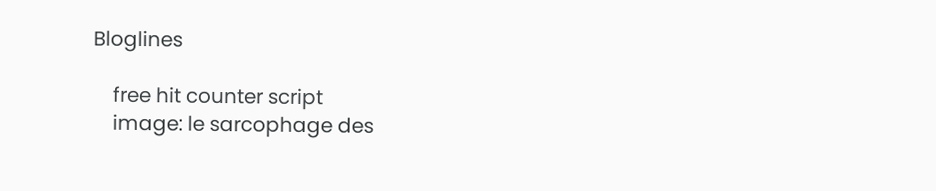Bloglines

    free hit counter script
    image: le sarcophage des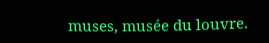muses, musée du louvre.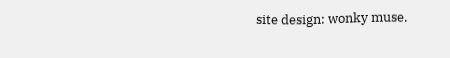site design: wonky muse.